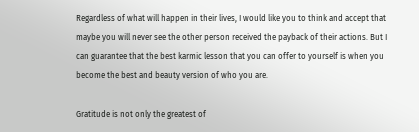Regardless of what will happen in their lives, I would like you to think and accept that maybe you will never see the other person received the payback of their actions. But I can guarantee that the best karmic lesson that you can offer to yourself is when you become the best and beauty version of who you are.

Gratitude is not only the greatest of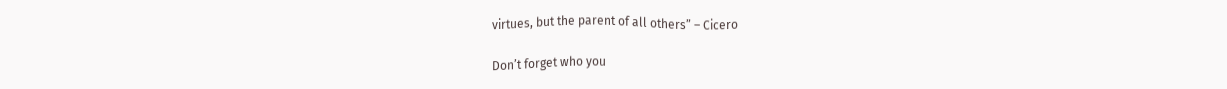virtues, but the parent of all others” – Cicero

Don’t forget who you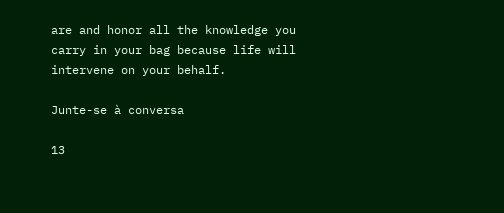are and honor all the knowledge you carry in your bag because life will intervene on your behalf.

Junte-se à conversa

13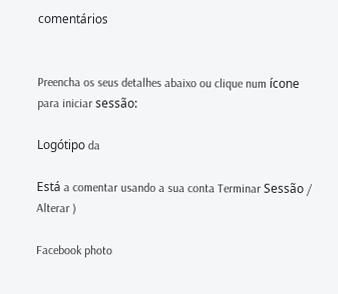comentários


Preencha os seus detalhes abaixo ou clique num ícone para iniciar sessão:

Logótipo da

Está a comentar usando a sua conta Terminar Sessão /  Alterar )

Facebook photo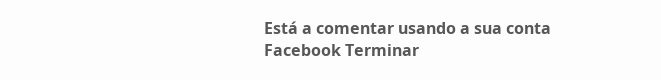Está a comentar usando a sua conta Facebook Terminar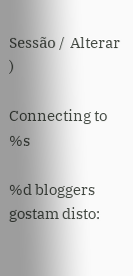Sessão /  Alterar )

Connecting to %s

%d bloggers gostam disto: